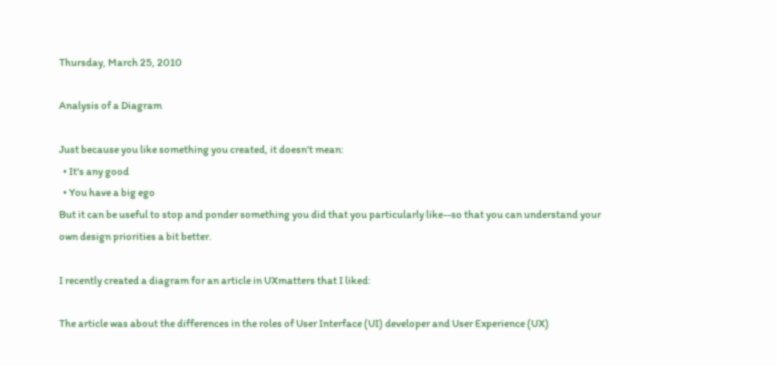Thursday, March 25, 2010

Analysis of a Diagram

Just because you like something you created, it doesn't mean:
  • It's any good
  • You have a big ego
But it can be useful to stop and ponder something you did that you particularly like--so that you can understand your own design priorities a bit better.

I recently created a diagram for an article in UXmatters that I liked:

The article was about the differences in the roles of User Interface (UI) developer and User Experience (UX)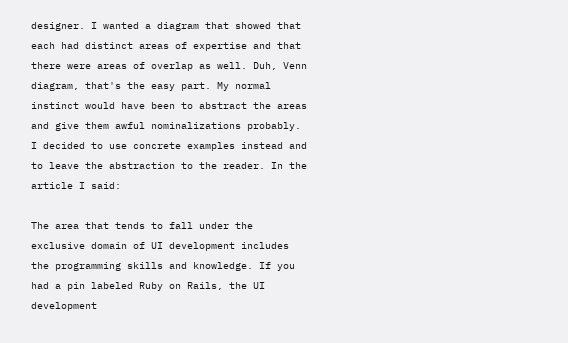designer. I wanted a diagram that showed that each had distinct areas of expertise and that there were areas of overlap as well. Duh, Venn diagram, that's the easy part. My normal instinct would have been to abstract the areas and give them awful nominalizations probably. I decided to use concrete examples instead and to leave the abstraction to the reader. In the article I said:

The area that tends to fall under the exclusive domain of UI development includes the programming skills and knowledge. If you had a pin labeled Ruby on Rails, the UI development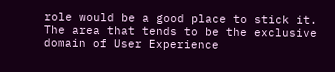role would be a good place to stick it. The area that tends to be the exclusive domain of User Experience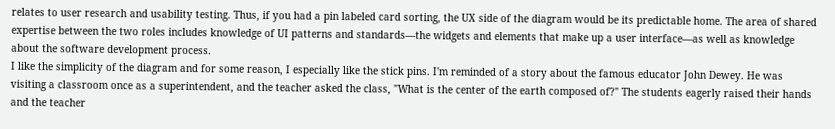relates to user research and usability testing. Thus, if you had a pin labeled card sorting, the UX side of the diagram would be its predictable home. The area of shared expertise between the two roles includes knowledge of UI patterns and standards—the widgets and elements that make up a user interface—as well as knowledge about the software development process.
I like the simplicity of the diagram and for some reason, I especially like the stick pins. I'm reminded of a story about the famous educator John Dewey. He was visiting a classroom once as a superintendent, and the teacher asked the class, "What is the center of the earth composed of?" The students eagerly raised their hands and the teacher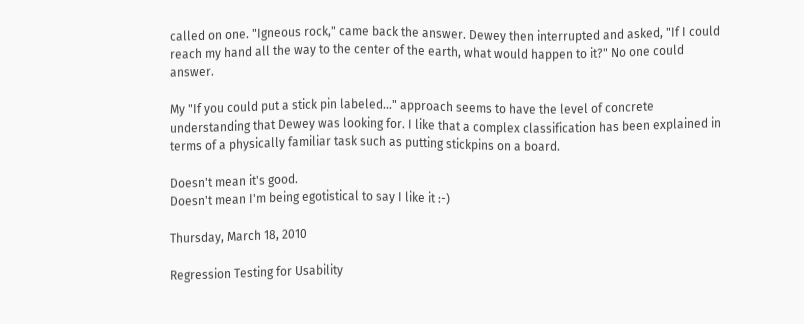called on one. "Igneous rock," came back the answer. Dewey then interrupted and asked, "If I could reach my hand all the way to the center of the earth, what would happen to it?" No one could answer.

My "If you could put a stick pin labeled..." approach seems to have the level of concrete understanding that Dewey was looking for. I like that a complex classification has been explained in terms of a physically familiar task such as putting stickpins on a board.

Doesn't mean it's good.
Doesn't mean I'm being egotistical to say I like it :-)

Thursday, March 18, 2010

Regression Testing for Usability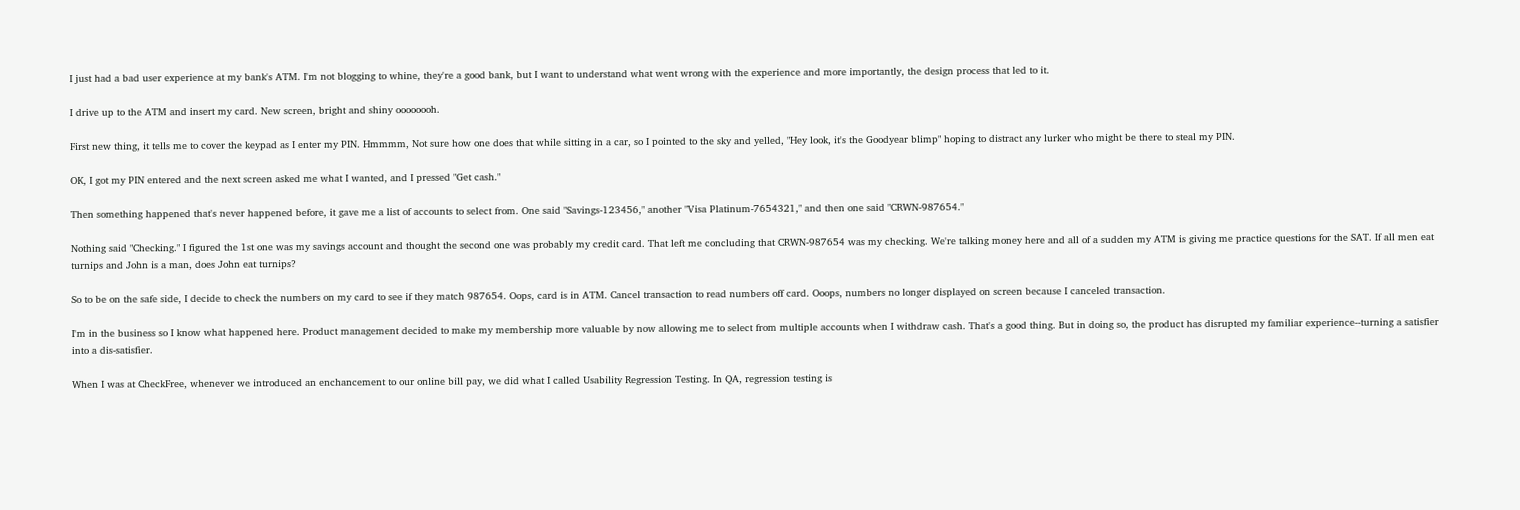I just had a bad user experience at my bank's ATM. I'm not blogging to whine, they're a good bank, but I want to understand what went wrong with the experience and more importantly, the design process that led to it.

I drive up to the ATM and insert my card. New screen, bright and shiny oooooooh.

First new thing, it tells me to cover the keypad as I enter my PIN. Hmmmm, Not sure how one does that while sitting in a car, so I pointed to the sky and yelled, "Hey look, it's the Goodyear blimp" hoping to distract any lurker who might be there to steal my PIN.

OK, I got my PIN entered and the next screen asked me what I wanted, and I pressed "Get cash."

Then something happened that's never happened before, it gave me a list of accounts to select from. One said "Savings-123456," another "Visa Platinum-7654321," and then one said "CRWN-987654."

Nothing said "Checking." I figured the 1st one was my savings account and thought the second one was probably my credit card. That left me concluding that CRWN-987654 was my checking. We're talking money here and all of a sudden my ATM is giving me practice questions for the SAT. If all men eat turnips and John is a man, does John eat turnips?

So to be on the safe side, I decide to check the numbers on my card to see if they match 987654. Oops, card is in ATM. Cancel transaction to read numbers off card. Ooops, numbers no longer displayed on screen because I canceled transaction.

I'm in the business so I know what happened here. Product management decided to make my membership more valuable by now allowing me to select from multiple accounts when I withdraw cash. That's a good thing. But in doing so, the product has disrupted my familiar experience--turning a satisfier into a dis-satisfier.

When I was at CheckFree, whenever we introduced an enchancement to our online bill pay, we did what I called Usability Regression Testing. In QA, regression testing is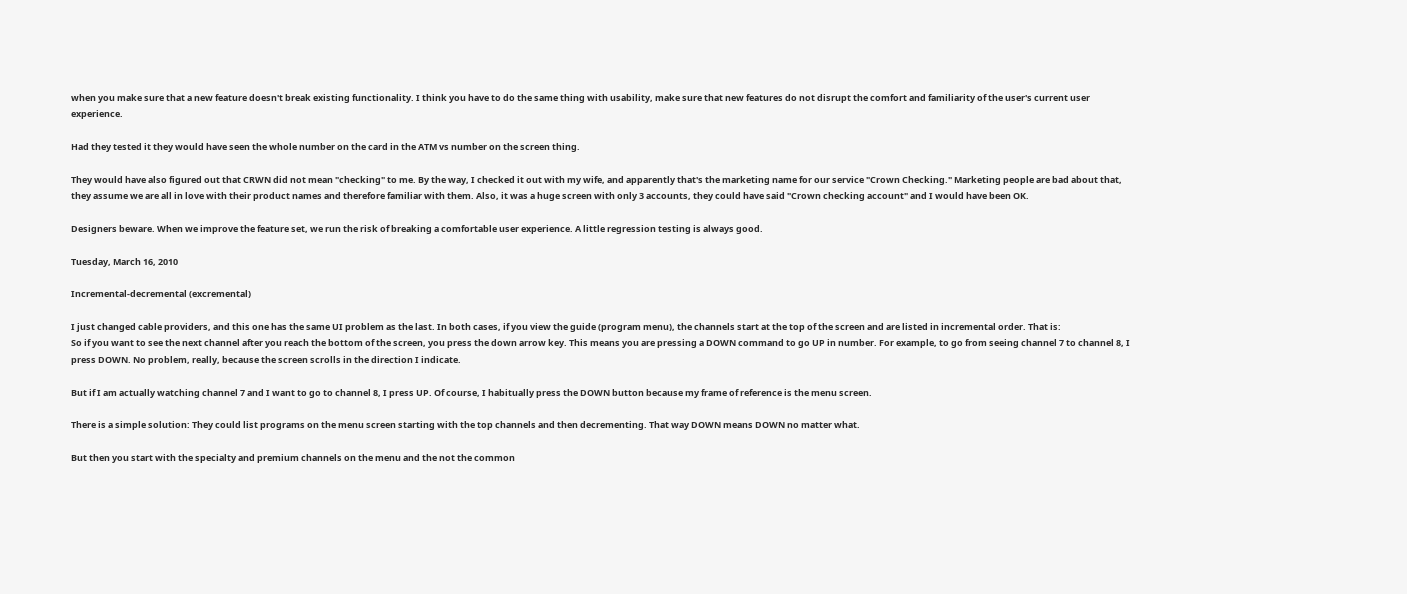when you make sure that a new feature doesn't break existing functionality. I think you have to do the same thing with usability, make sure that new features do not disrupt the comfort and familiarity of the user's current user experience.

Had they tested it they would have seen the whole number on the card in the ATM vs number on the screen thing.

They would have also figured out that CRWN did not mean "checking" to me. By the way, I checked it out with my wife, and apparently that's the marketing name for our service "Crown Checking." Marketing people are bad about that, they assume we are all in love with their product names and therefore familiar with them. Also, it was a huge screen with only 3 accounts, they could have said "Crown checking account" and I would have been OK.

Designers beware. When we improve the feature set, we run the risk of breaking a comfortable user experience. A little regression testing is always good.

Tuesday, March 16, 2010

Incremental-decremental (excremental)

I just changed cable providers, and this one has the same UI problem as the last. In both cases, if you view the guide (program menu), the channels start at the top of the screen and are listed in incremental order. That is:
So if you want to see the next channel after you reach the bottom of the screen, you press the down arrow key. This means you are pressing a DOWN command to go UP in number. For example, to go from seeing channel 7 to channel 8, I press DOWN. No problem, really, because the screen scrolls in the direction I indicate.

But if I am actually watching channel 7 and I want to go to channel 8, I press UP. Of course, I habitually press the DOWN button because my frame of reference is the menu screen.

There is a simple solution: They could list programs on the menu screen starting with the top channels and then decrementing. That way DOWN means DOWN no matter what.

But then you start with the specialty and premium channels on the menu and the not the common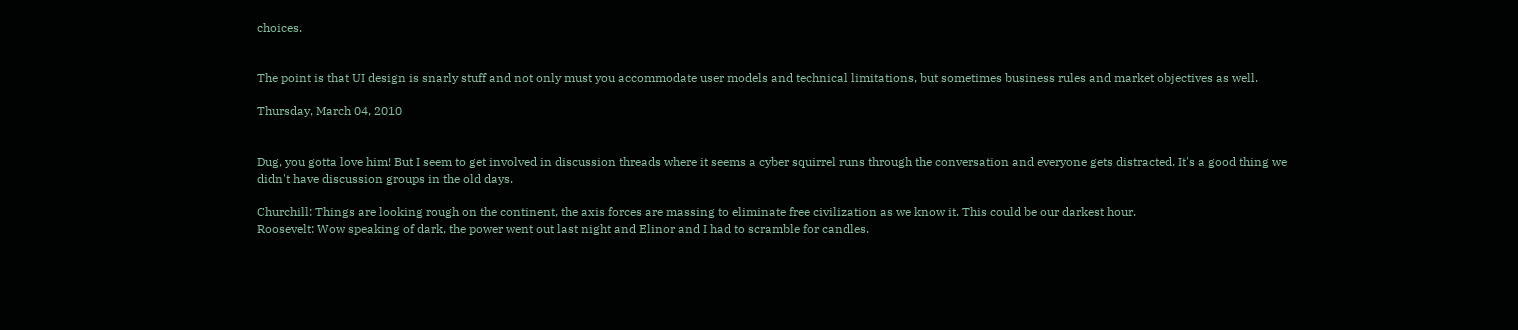choices.


The point is that UI design is snarly stuff and not only must you accommodate user models and technical limitations, but sometimes business rules and market objectives as well.

Thursday, March 04, 2010


Dug, you gotta love him! But I seem to get involved in discussion threads where it seems a cyber squirrel runs through the conversation and everyone gets distracted. It's a good thing we didn't have discussion groups in the old days.

Churchill: Things are looking rough on the continent, the axis forces are massing to eliminate free civilization as we know it. This could be our darkest hour.
Roosevelt: Wow speaking of dark, the power went out last night and Elinor and I had to scramble for candles.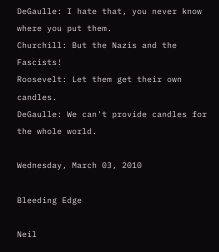DeGaulle: I hate that, you never know where you put them.
Churchill: But the Nazis and the Fascists!
Roosevelt: Let them get their own candles.
DeGaulle: We can't provide candles for the whole world.

Wednesday, March 03, 2010

Bleeding Edge

Neil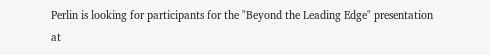Perlin is looking for participants for the "Beyond the Leading Edge" presentation at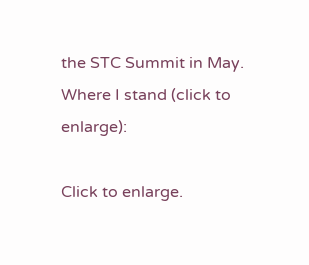the STC Summit in May. Where I stand (click to enlarge):

Click to enlarge.